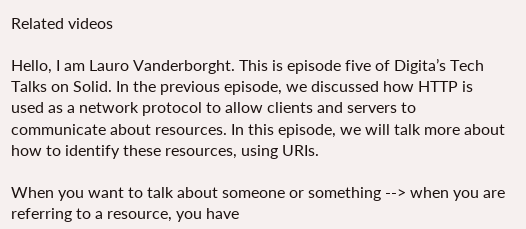Related videos

Hello, I am Lauro Vanderborght. This is episode five of Digita’s Tech Talks on Solid. In the previous episode, we discussed how HTTP is used as a network protocol to allow clients and servers to communicate about resources. In this episode, we will talk more about how to identify these resources, using URIs.

When you want to talk about someone or something --> when you are referring to a resource, you have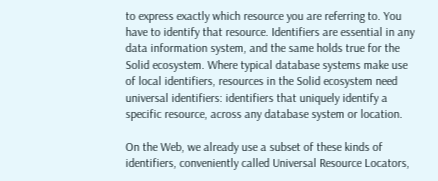to express exactly which resource you are referring to. You have to identify that resource. Identifiers are essential in any data information system, and the same holds true for the Solid ecosystem. Where typical database systems make use of local identifiers, resources in the Solid ecosystem need universal identifiers: identifiers that uniquely identify a specific resource, across any database system or location.

On the Web, we already use a subset of these kinds of identifiers, conveniently called Universal Resource Locators,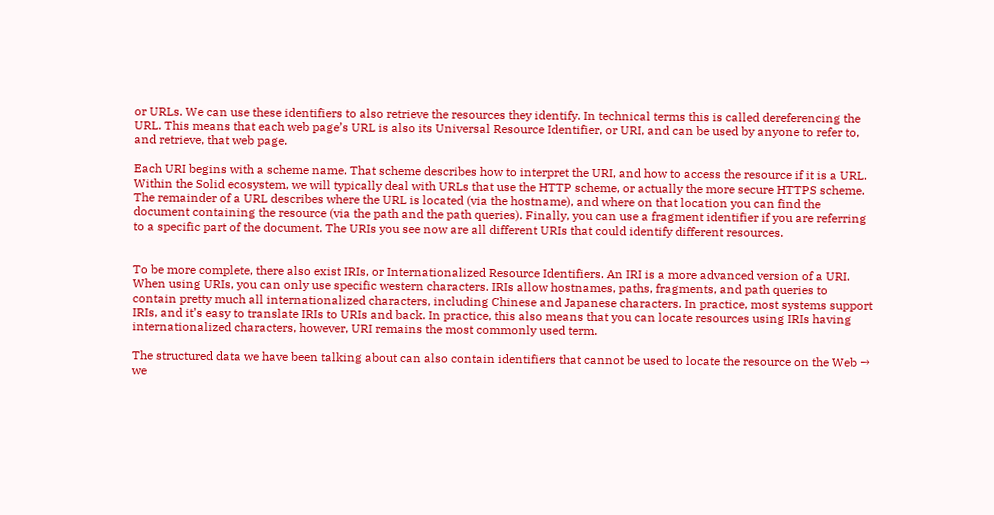or URLs. We can use these identifiers to also retrieve the resources they identify. In technical terms this is called dereferencing the URL. This means that each web page’s URL is also its Universal Resource Identifier, or URI, and can be used by anyone to refer to, and retrieve, that web page.

Each URI begins with a scheme name. That scheme describes how to interpret the URI, and how to access the resource if it is a URL. Within the Solid ecosystem, we will typically deal with URLs that use the HTTP scheme, or actually the more secure HTTPS scheme. The remainder of a URL describes where the URL is located (via the hostname), and where on that location you can find the document containing the resource (via the path and the path queries). Finally, you can use a fragment identifier if you are referring to a specific part of the document. The URIs you see now are all different URIs that could identify different resources.


To be more complete, there also exist IRIs, or Internationalized Resource Identifiers. An IRI is a more advanced version of a URI. When using URIs, you can only use specific western characters. IRIs allow hostnames, paths, fragments, and path queries to contain pretty much all internationalized characters, including Chinese and Japanese characters. In practice, most systems support IRIs, and it’s easy to translate IRIs to URIs and back. In practice, this also means that you can locate resources using IRIs having internationalized characters, however, URI remains the most commonly used term.

The structured data we have been talking about can also contain identifiers that cannot be used to locate the resource on the Web → we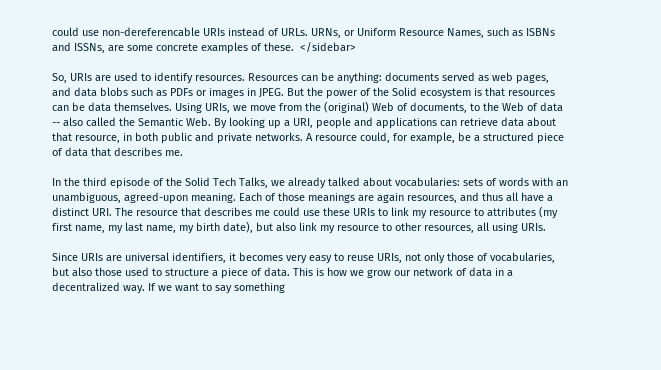could use non-dereferencable URIs instead of URLs. URNs, or Uniform Resource Names, such as ISBNs and ISSNs, are some concrete examples of these.  </sidebar>

So, URIs are used to identify resources. Resources can be anything: documents served as web pages, and data blobs such as PDFs or images in JPEG. But the power of the Solid ecosystem is that resources can be data themselves. Using URIs, we move from the (original) Web of documents, to the Web of data -- also called the Semantic Web. By looking up a URI, people and applications can retrieve data about that resource, in both public and private networks. A resource could, for example, be a structured piece of data that describes me.

In the third episode of the Solid Tech Talks, we already talked about vocabularies: sets of words with an unambiguous, agreed-upon meaning. Each of those meanings are again resources, and thus all have a distinct URI. The resource that describes me could use these URIs to link my resource to attributes (my first name, my last name, my birth date), but also link my resource to other resources, all using URIs.

Since URIs are universal identifiers, it becomes very easy to reuse URIs, not only those of vocabularies, but also those used to structure a piece of data. This is how we grow our network of data in a decentralized way. If we want to say something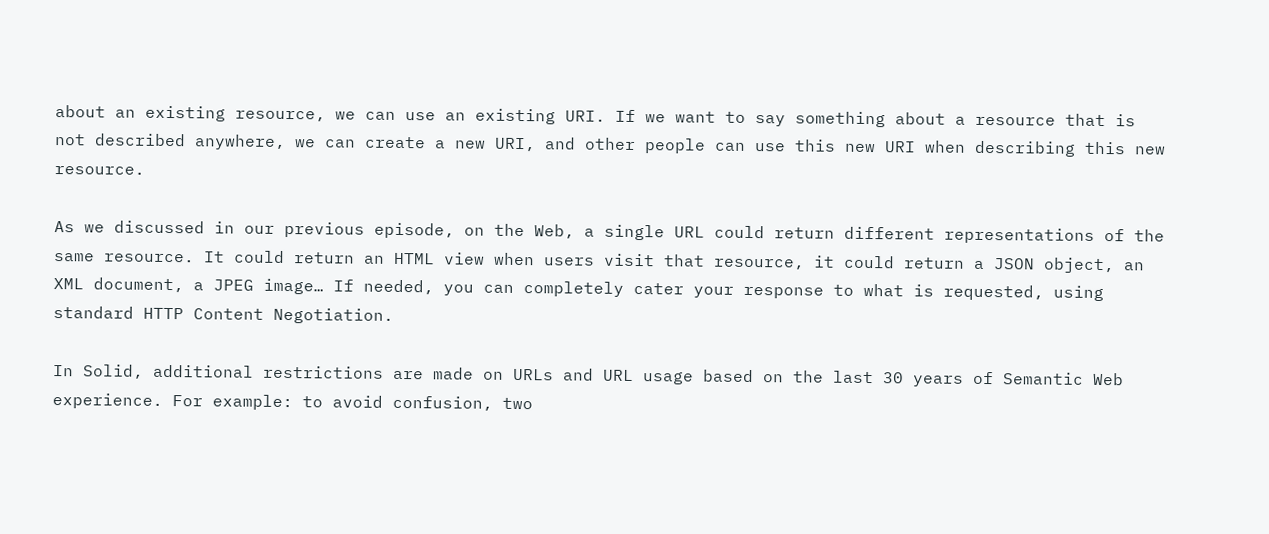about an existing resource, we can use an existing URI. If we want to say something about a resource that is not described anywhere, we can create a new URI, and other people can use this new URI when describing this new resource.

As we discussed in our previous episode, on the Web, a single URL could return different representations of the same resource. It could return an HTML view when users visit that resource, it could return a JSON object, an XML document, a JPEG image… If needed, you can completely cater your response to what is requested, using standard HTTP Content Negotiation.

In Solid, additional restrictions are made on URLs and URL usage based on the last 30 years of Semantic Web experience. For example: to avoid confusion, two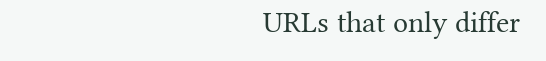URLs that only differ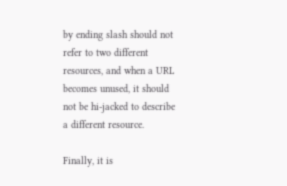by ending slash should not refer to two different resources, and when a URL becomes unused, it should not be hi-jacked to describe a different resource.

Finally, it is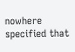nowhere specified that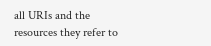all URIs and the resources they refer to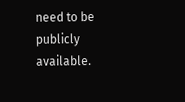need to be publicly available.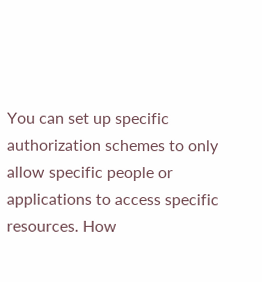You can set up specific authorization schemes to only allow specific people or applications to access specific resources. How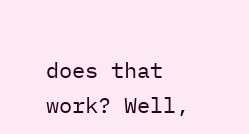does that work? Well,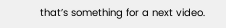that’s something for a next video.